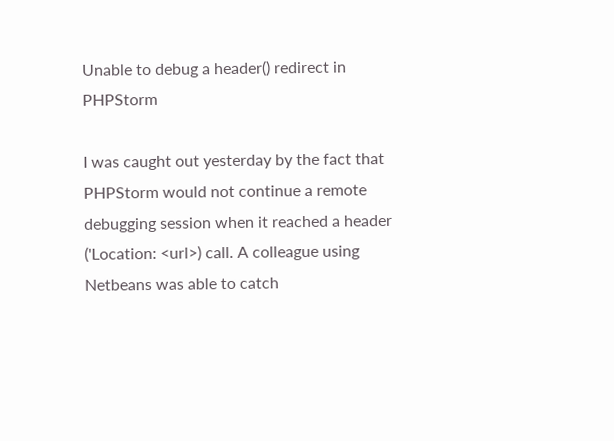Unable to debug a header() redirect in PHPStorm

I was caught out yesterday by the fact that PHPStorm would not continue a remote debugging session when it reached a header ('Location: <url>) call. A colleague using Netbeans was able to catch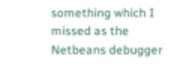something which I missed as the Netbeans debugger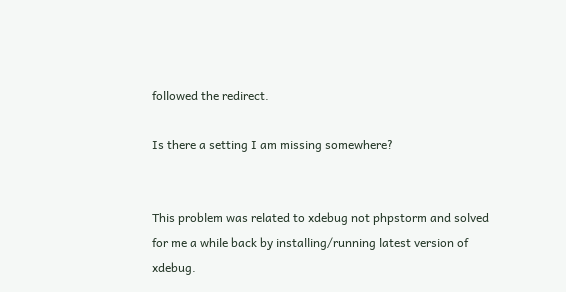followed the redirect.

Is there a setting I am missing somewhere?


This problem was related to xdebug not phpstorm and solved for me a while back by installing/running latest version of xdebug.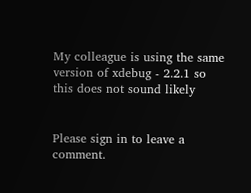My colleague is using the same version of xdebug - 2.2.1 so this does not sound likely


Please sign in to leave a comment.